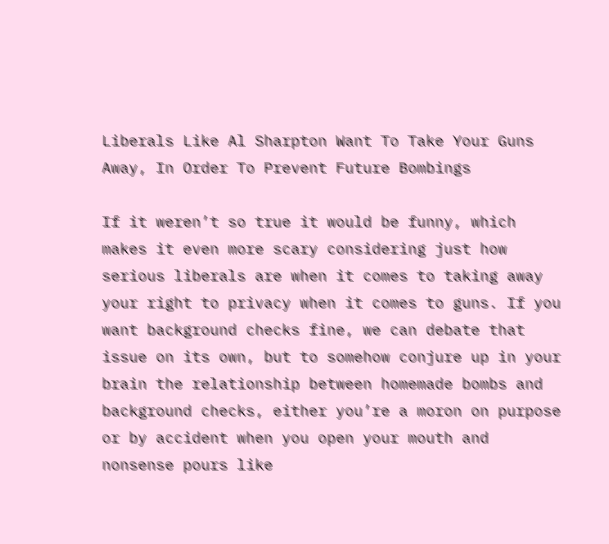Liberals Like Al Sharpton Want To Take Your Guns Away, In Order To Prevent Future Bombings

If it weren’t so true it would be funny, which makes it even more scary considering just how serious liberals are when it comes to taking away your right to privacy when it comes to guns. If you want background checks fine, we can debate that issue on its own, but to somehow conjure up in your brain the relationship between homemade bombs and background checks, either you’re a moron on purpose or by accident when you open your mouth and nonsense pours like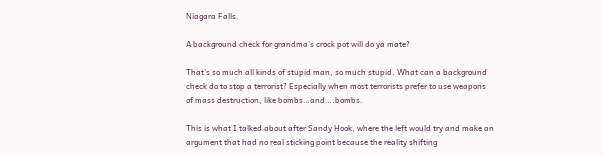Niagara Falls.

A background check for grandma’s crock pot will do ya mate?

That’s so much all kinds of stupid man, so much stupid. What can a background check do to stop a terrorist? Especially when most terrorists prefer to use weapons of mass destruction, like bombs…and….bombs.

This is what I talked about after Sandy Hook, where the left would try and make an argument that had no real sticking point because the reality shifting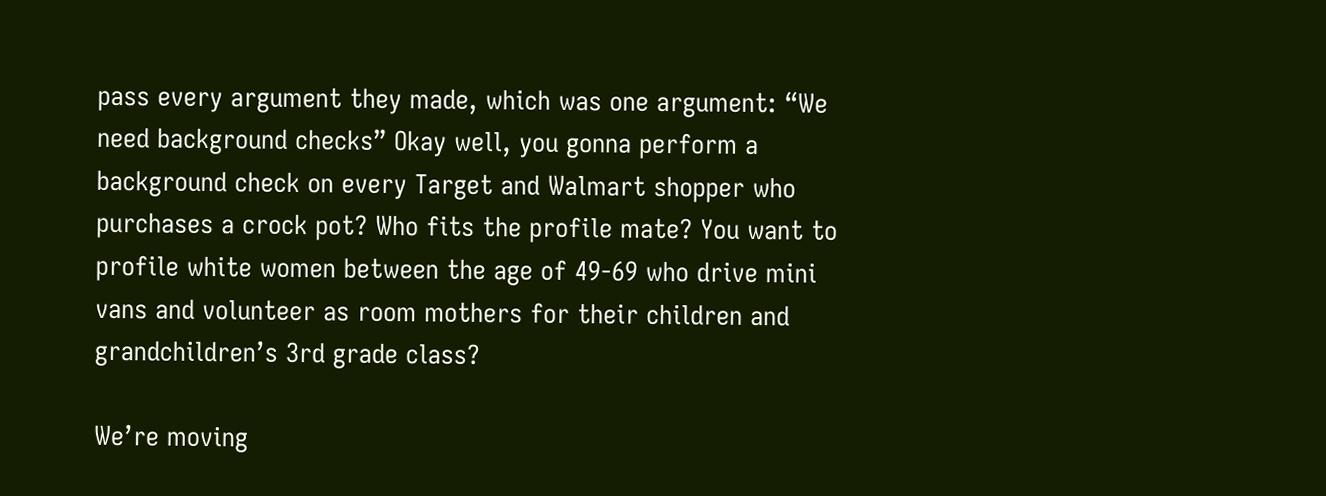pass every argument they made, which was one argument: “We need background checks” Okay well, you gonna perform a background check on every Target and Walmart shopper who purchases a crock pot? Who fits the profile mate? You want to profile white women between the age of 49-69 who drive mini vans and volunteer as room mothers for their children and grandchildren’s 3rd grade class?

We’re moving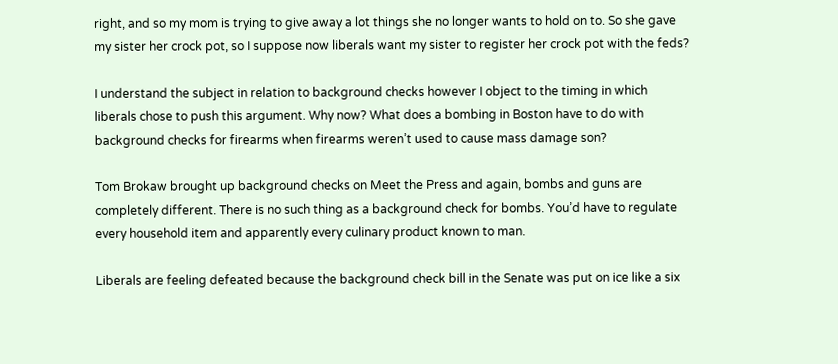right, and so my mom is trying to give away a lot things she no longer wants to hold on to. So she gave my sister her crock pot, so I suppose now liberals want my sister to register her crock pot with the feds?

I understand the subject in relation to background checks however I object to the timing in which liberals chose to push this argument. Why now? What does a bombing in Boston have to do with background checks for firearms when firearms weren’t used to cause mass damage son?

Tom Brokaw brought up background checks on Meet the Press and again, bombs and guns are completely different. There is no such thing as a background check for bombs. You’d have to regulate every household item and apparently every culinary product known to man.

Liberals are feeling defeated because the background check bill in the Senate was put on ice like a six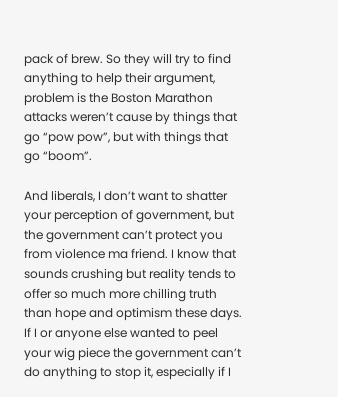pack of brew. So they will try to find anything to help their argument, problem is the Boston Marathon attacks weren’t cause by things that go “pow pow”, but with things that go “boom”.

And liberals, I don’t want to shatter your perception of government, but the government can’t protect you from violence ma friend. I know that sounds crushing but reality tends to offer so much more chilling truth than hope and optimism these days. If I or anyone else wanted to peel your wig piece the government can’t do anything to stop it, especially if I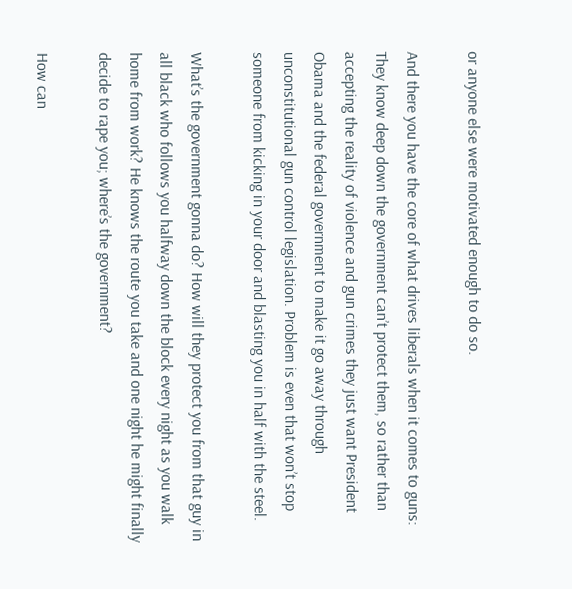or anyone else were motivated enough to do so.

And there you have the core of what drives liberals when it comes to guns: They know deep down the government can’t protect them, so rather than accepting the reality of violence and gun crimes they just want President Obama and the federal government to make it go away through unconstitutional gun control legislation. Problem is even that won’t stop someone from kicking in your door and blasting you in half with the steel.

What’s the government gonna do? How will they protect you from that guy in all black who follows you halfway down the block every night as you walk home from work? He knows the route you take and one night he might finally decide to rape you; where’s the government?

How can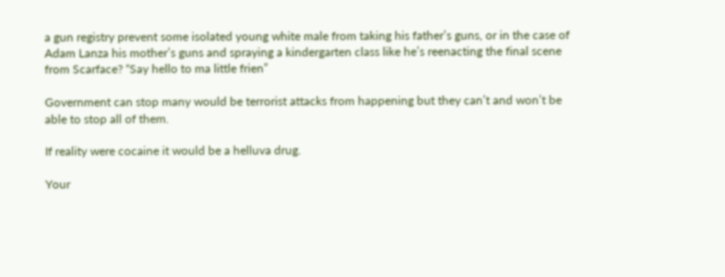a gun registry prevent some isolated young white male from taking his father’s guns, or in the case of Adam Lanza his mother’s guns and spraying a kindergarten class like he’s reenacting the final scene from Scarface? “Say hello to ma little frien”

Government can stop many would be terrorist attacks from happening but they can’t and won’t be able to stop all of them.

If reality were cocaine it would be a helluva drug.

Your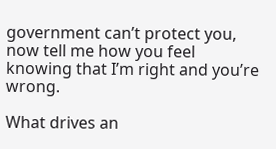government can’t protect you, now tell me how you feel knowing that I’m right and you’re wrong.

What drives an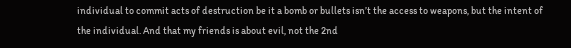individual to commit acts of destruction be it a bomb or bullets isn’t the access to weapons, but the intent of the individual. And that my friends is about evil, not the 2nd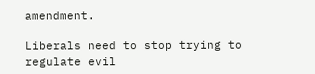amendment.

Liberals need to stop trying to regulate evil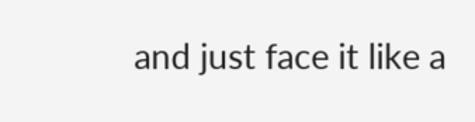and just face it like a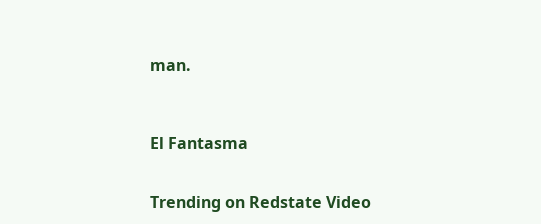man.



El Fantasma


Trending on Redstate Video